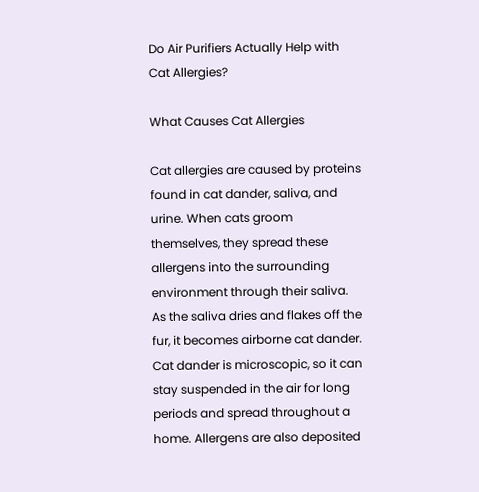Do Air Purifiers Actually Help with Cat Allergies?

What Causes Cat Allergies

Cat allergies are caused by proteins found in cat dander, saliva, and urine. When cats groom themselves, they spread these allergens into the surrounding environment through their saliva. As the saliva dries and flakes off the fur, it becomes airborne cat dander. Cat dander is microscopic, so it can stay suspended in the air for long periods and spread throughout a home. Allergens are also deposited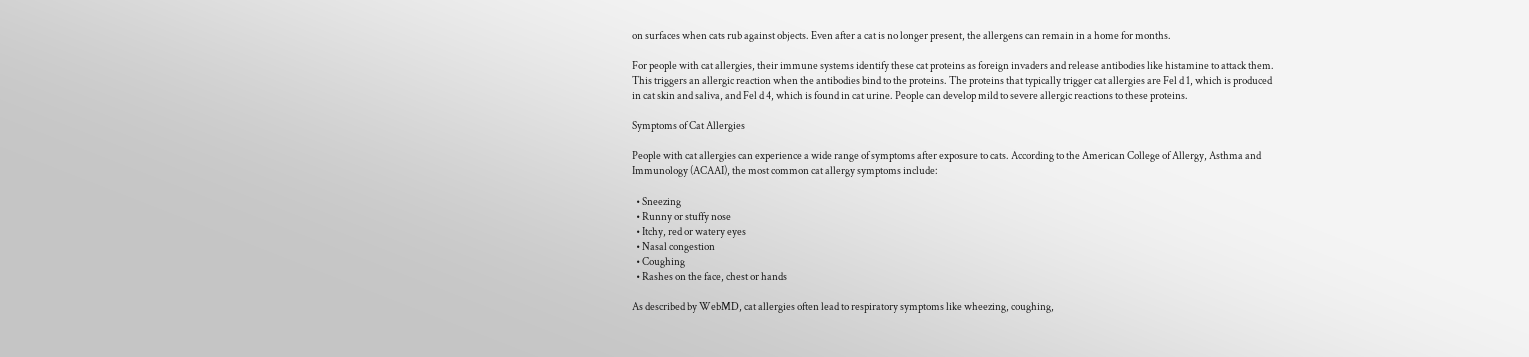on surfaces when cats rub against objects. Even after a cat is no longer present, the allergens can remain in a home for months.

For people with cat allergies, their immune systems identify these cat proteins as foreign invaders and release antibodies like histamine to attack them. This triggers an allergic reaction when the antibodies bind to the proteins. The proteins that typically trigger cat allergies are Fel d 1, which is produced in cat skin and saliva, and Fel d 4, which is found in cat urine. People can develop mild to severe allergic reactions to these proteins.

Symptoms of Cat Allergies

People with cat allergies can experience a wide range of symptoms after exposure to cats. According to the American College of Allergy, Asthma and Immunology (ACAAI), the most common cat allergy symptoms include:

  • Sneezing
  • Runny or stuffy nose
  • Itchy, red or watery eyes
  • Nasal congestion
  • Coughing
  • Rashes on the face, chest or hands

As described by WebMD, cat allergies often lead to respiratory symptoms like wheezing, coughing,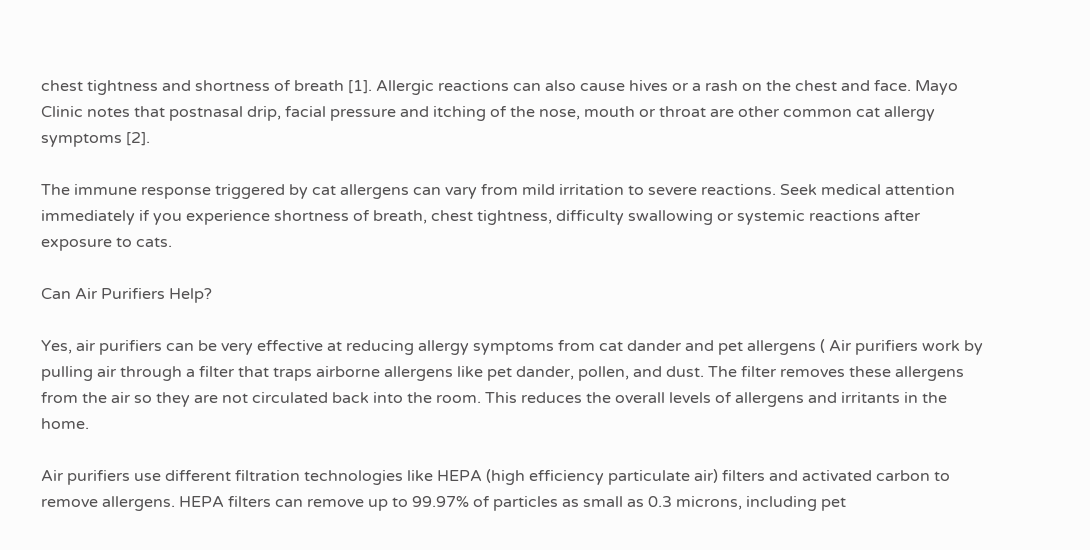chest tightness and shortness of breath [1]. Allergic reactions can also cause hives or a rash on the chest and face. Mayo Clinic notes that postnasal drip, facial pressure and itching of the nose, mouth or throat are other common cat allergy symptoms [2].

The immune response triggered by cat allergens can vary from mild irritation to severe reactions. Seek medical attention immediately if you experience shortness of breath, chest tightness, difficulty swallowing or systemic reactions after exposure to cats.

Can Air Purifiers Help?

Yes, air purifiers can be very effective at reducing allergy symptoms from cat dander and pet allergens ( Air purifiers work by pulling air through a filter that traps airborne allergens like pet dander, pollen, and dust. The filter removes these allergens from the air so they are not circulated back into the room. This reduces the overall levels of allergens and irritants in the home.

Air purifiers use different filtration technologies like HEPA (high efficiency particulate air) filters and activated carbon to remove allergens. HEPA filters can remove up to 99.97% of particles as small as 0.3 microns, including pet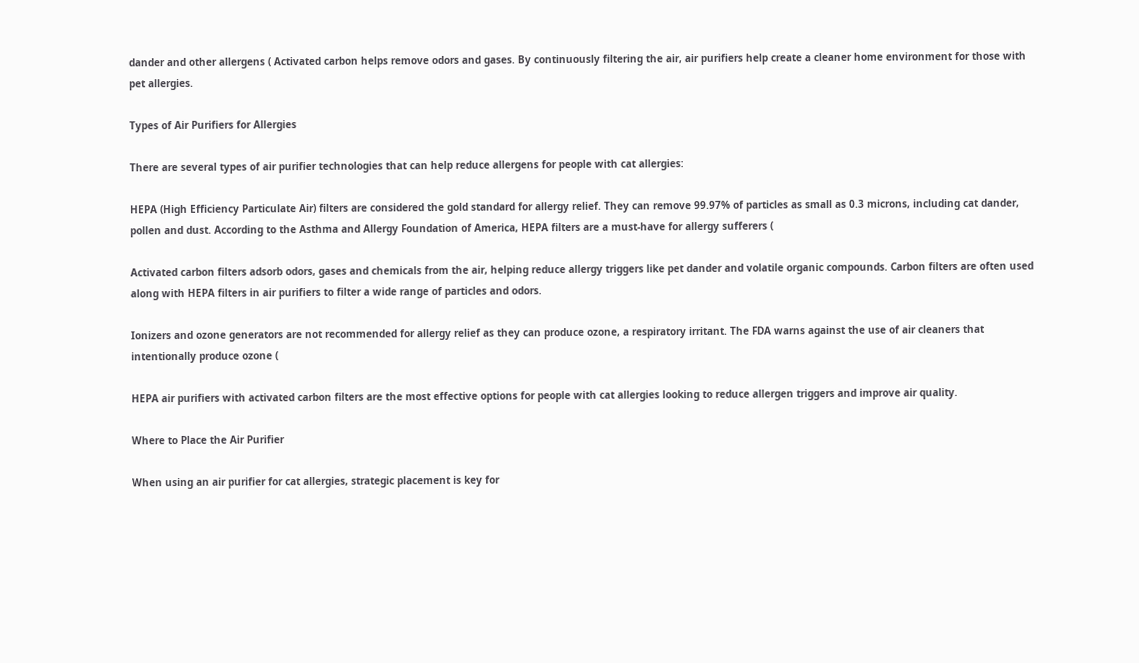dander and other allergens ( Activated carbon helps remove odors and gases. By continuously filtering the air, air purifiers help create a cleaner home environment for those with pet allergies.

Types of Air Purifiers for Allergies

There are several types of air purifier technologies that can help reduce allergens for people with cat allergies:

HEPA (High Efficiency Particulate Air) filters are considered the gold standard for allergy relief. They can remove 99.97% of particles as small as 0.3 microns, including cat dander, pollen and dust. According to the Asthma and Allergy Foundation of America, HEPA filters are a must-have for allergy sufferers (

Activated carbon filters adsorb odors, gases and chemicals from the air, helping reduce allergy triggers like pet dander and volatile organic compounds. Carbon filters are often used along with HEPA filters in air purifiers to filter a wide range of particles and odors.

Ionizers and ozone generators are not recommended for allergy relief as they can produce ozone, a respiratory irritant. The FDA warns against the use of air cleaners that intentionally produce ozone (

HEPA air purifiers with activated carbon filters are the most effective options for people with cat allergies looking to reduce allergen triggers and improve air quality.

Where to Place the Air Purifier

When using an air purifier for cat allergies, strategic placement is key for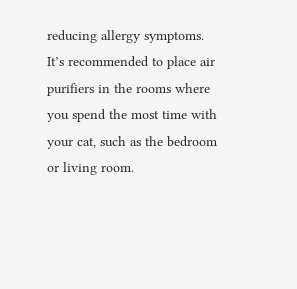reducing allergy symptoms. It’s recommended to place air purifiers in the rooms where you spend the most time with your cat, such as the bedroom or living room.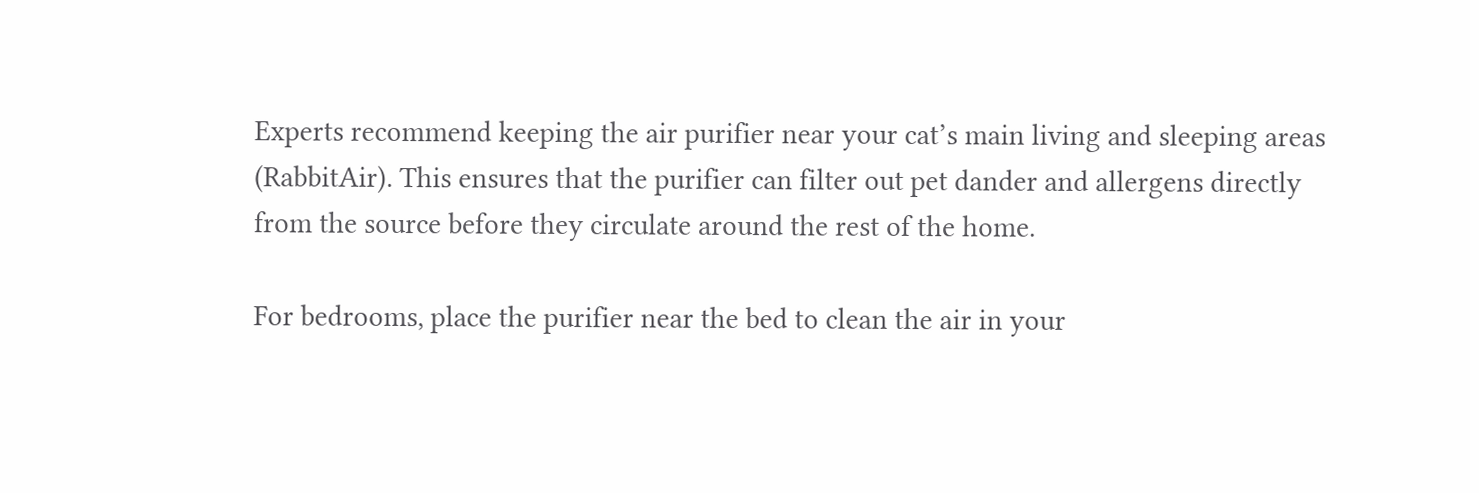Experts recommend keeping the air purifier near your cat’s main living and sleeping areas (RabbitAir). This ensures that the purifier can filter out pet dander and allergens directly from the source before they circulate around the rest of the home.

For bedrooms, place the purifier near the bed to clean the air in your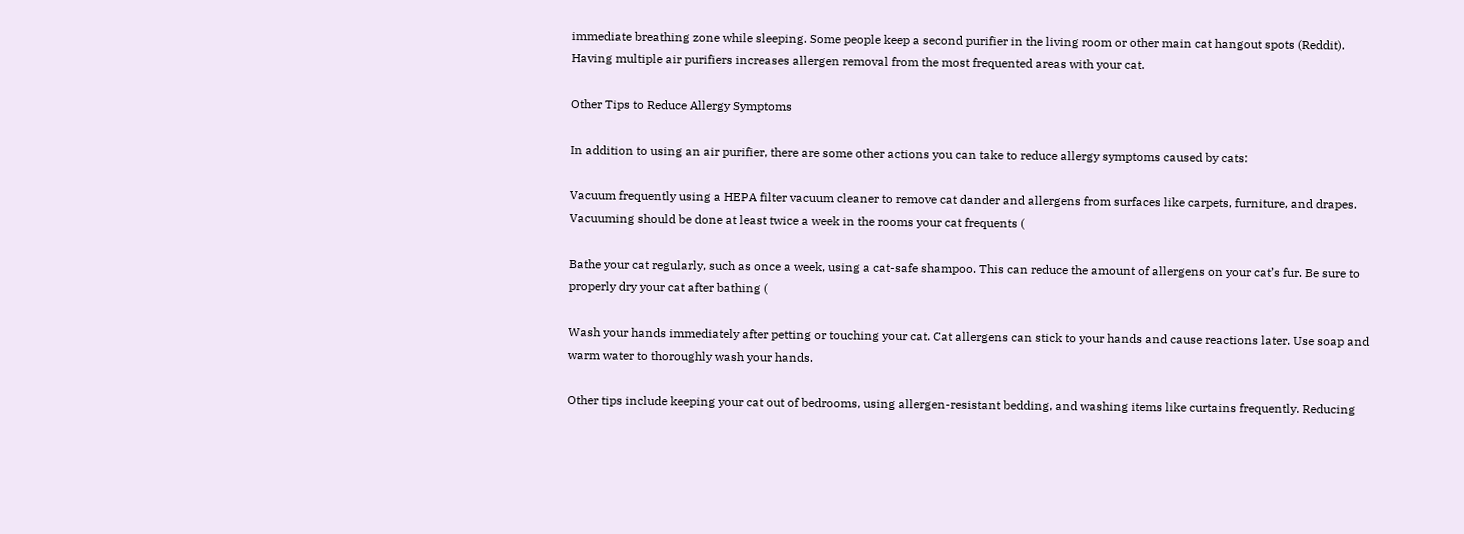immediate breathing zone while sleeping. Some people keep a second purifier in the living room or other main cat hangout spots (Reddit). Having multiple air purifiers increases allergen removal from the most frequented areas with your cat.

Other Tips to Reduce Allergy Symptoms

In addition to using an air purifier, there are some other actions you can take to reduce allergy symptoms caused by cats:

Vacuum frequently using a HEPA filter vacuum cleaner to remove cat dander and allergens from surfaces like carpets, furniture, and drapes. Vacuuming should be done at least twice a week in the rooms your cat frequents (

Bathe your cat regularly, such as once a week, using a cat-safe shampoo. This can reduce the amount of allergens on your cat’s fur. Be sure to properly dry your cat after bathing (

Wash your hands immediately after petting or touching your cat. Cat allergens can stick to your hands and cause reactions later. Use soap and warm water to thoroughly wash your hands.

Other tips include keeping your cat out of bedrooms, using allergen-resistant bedding, and washing items like curtains frequently. Reducing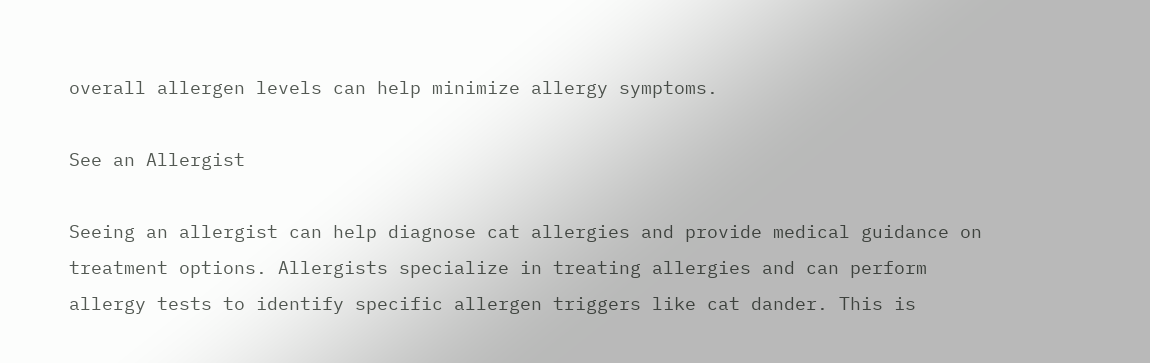overall allergen levels can help minimize allergy symptoms.

See an Allergist

Seeing an allergist can help diagnose cat allergies and provide medical guidance on treatment options. Allergists specialize in treating allergies and can perform allergy tests to identify specific allergen triggers like cat dander. This is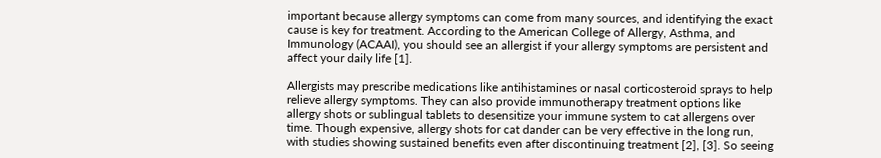important because allergy symptoms can come from many sources, and identifying the exact cause is key for treatment. According to the American College of Allergy, Asthma, and Immunology (ACAAI), you should see an allergist if your allergy symptoms are persistent and affect your daily life [1].

Allergists may prescribe medications like antihistamines or nasal corticosteroid sprays to help relieve allergy symptoms. They can also provide immunotherapy treatment options like allergy shots or sublingual tablets to desensitize your immune system to cat allergens over time. Though expensive, allergy shots for cat dander can be very effective in the long run, with studies showing sustained benefits even after discontinuing treatment [2], [3]. So seeing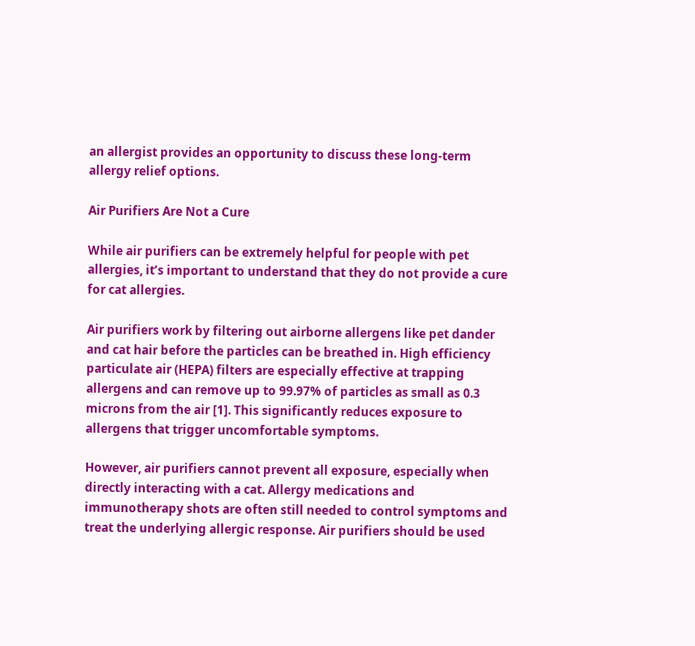an allergist provides an opportunity to discuss these long-term allergy relief options.

Air Purifiers Are Not a Cure

While air purifiers can be extremely helpful for people with pet allergies, it’s important to understand that they do not provide a cure for cat allergies.

Air purifiers work by filtering out airborne allergens like pet dander and cat hair before the particles can be breathed in. High efficiency particulate air (HEPA) filters are especially effective at trapping allergens and can remove up to 99.97% of particles as small as 0.3 microns from the air [1]. This significantly reduces exposure to allergens that trigger uncomfortable symptoms.

However, air purifiers cannot prevent all exposure, especially when directly interacting with a cat. Allergy medications and immunotherapy shots are often still needed to control symptoms and treat the underlying allergic response. Air purifiers should be used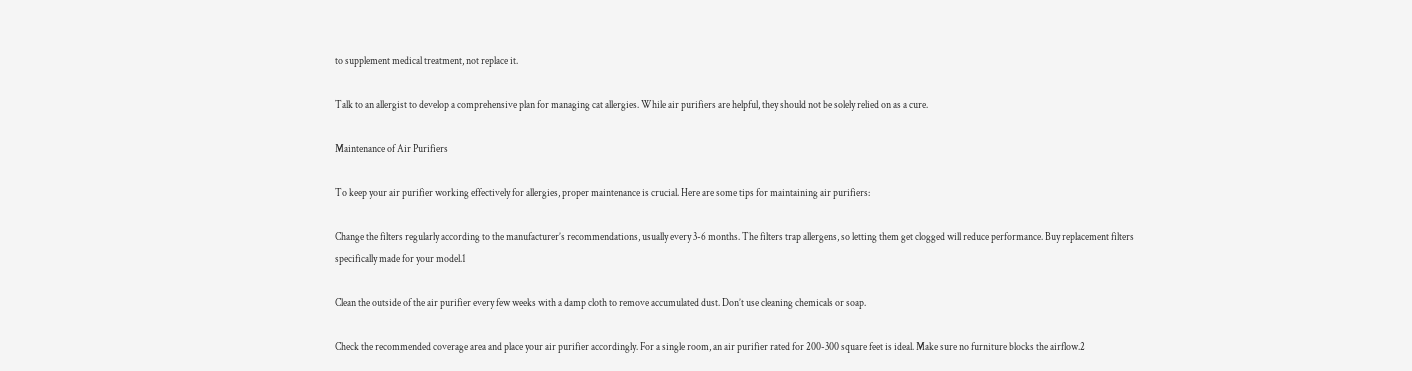to supplement medical treatment, not replace it.

Talk to an allergist to develop a comprehensive plan for managing cat allergies. While air purifiers are helpful, they should not be solely relied on as a cure.

Maintenance of Air Purifiers

To keep your air purifier working effectively for allergies, proper maintenance is crucial. Here are some tips for maintaining air purifiers:

Change the filters regularly according to the manufacturer’s recommendations, usually every 3-6 months. The filters trap allergens, so letting them get clogged will reduce performance. Buy replacement filters specifically made for your model.1

Clean the outside of the air purifier every few weeks with a damp cloth to remove accumulated dust. Don’t use cleaning chemicals or soap.

Check the recommended coverage area and place your air purifier accordingly. For a single room, an air purifier rated for 200-300 square feet is ideal. Make sure no furniture blocks the airflow.2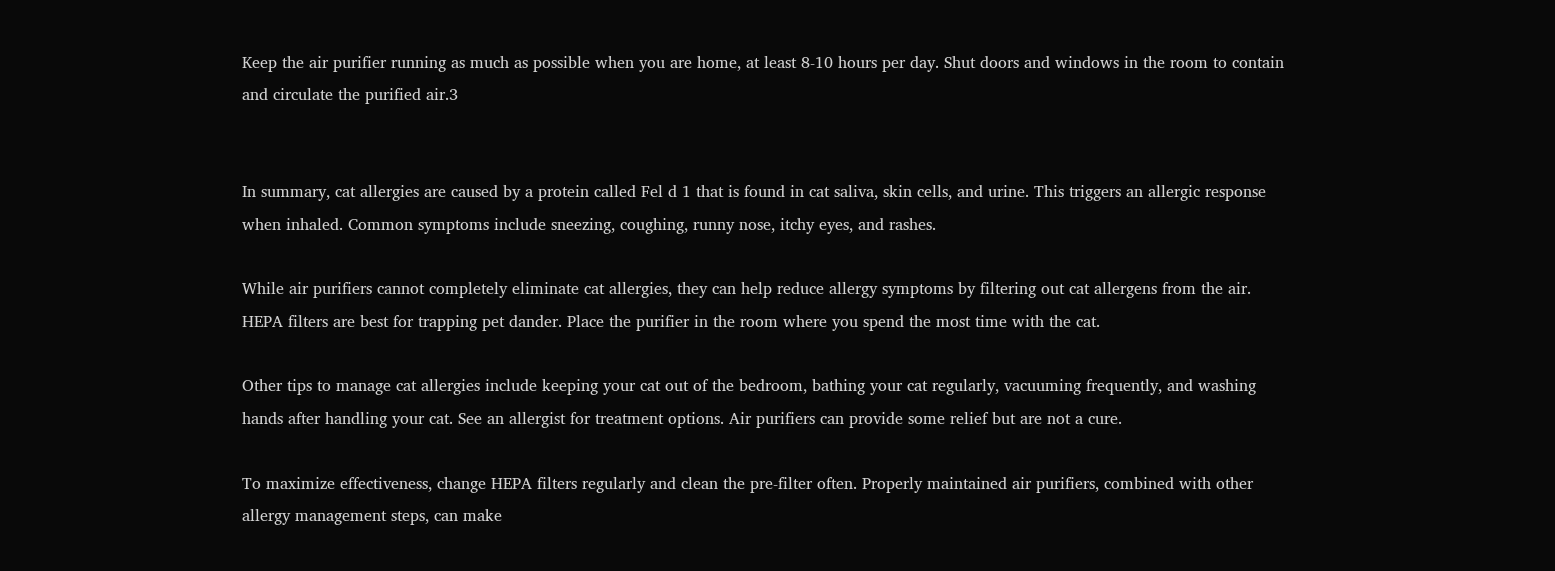Keep the air purifier running as much as possible when you are home, at least 8-10 hours per day. Shut doors and windows in the room to contain and circulate the purified air.3


In summary, cat allergies are caused by a protein called Fel d 1 that is found in cat saliva, skin cells, and urine. This triggers an allergic response when inhaled. Common symptoms include sneezing, coughing, runny nose, itchy eyes, and rashes.

While air purifiers cannot completely eliminate cat allergies, they can help reduce allergy symptoms by filtering out cat allergens from the air. HEPA filters are best for trapping pet dander. Place the purifier in the room where you spend the most time with the cat.

Other tips to manage cat allergies include keeping your cat out of the bedroom, bathing your cat regularly, vacuuming frequently, and washing hands after handling your cat. See an allergist for treatment options. Air purifiers can provide some relief but are not a cure.

To maximize effectiveness, change HEPA filters regularly and clean the pre-filter often. Properly maintained air purifiers, combined with other allergy management steps, can make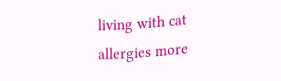living with cat allergies more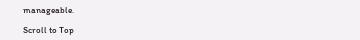manageable.

Scroll to Top